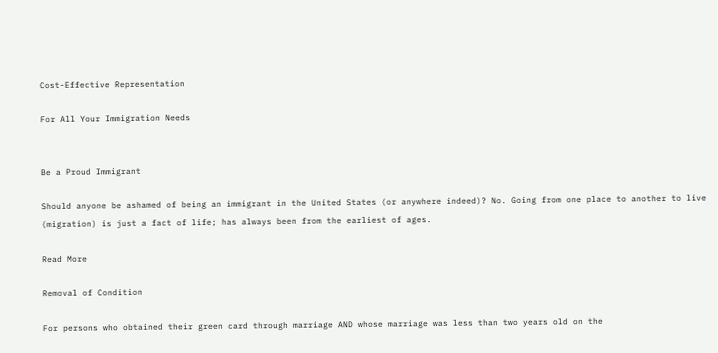Cost-Effective Representation

For All Your Immigration Needs


Be a Proud Immigrant

Should anyone be ashamed of being an immigrant in the United States (or anywhere indeed)? No. Going from one place to another to live (migration) is just a fact of life; has always been from the earliest of ages.

Read More

Removal of Condition

For persons who obtained their green card through marriage AND whose marriage was less than two years old on the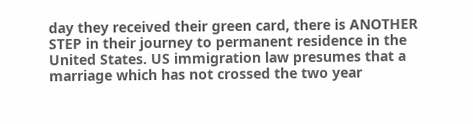day they received their green card, there is ANOTHER STEP in their journey to permanent residence in the United States. US immigration law presumes that a marriage which has not crossed the two year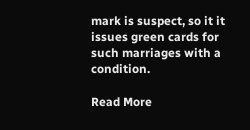mark is suspect, so it it issues green cards for such marriages with a condition.

Read More